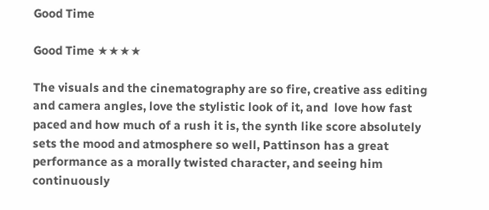Good Time

Good Time ★★★★

The visuals and the cinematography are so fire, creative ass editing and camera angles, love the stylistic look of it, and  love how fast paced and how much of a rush it is, the synth like score absolutely sets the mood and atmosphere so well, Pattinson has a great performance as a morally twisted character, and seeing him continuously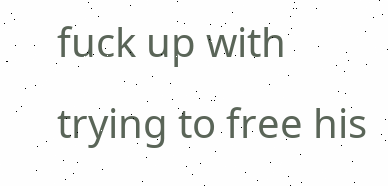fuck up with trying to free his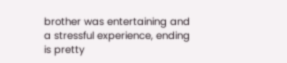brother was entertaining and a stressful experience, ending is pretty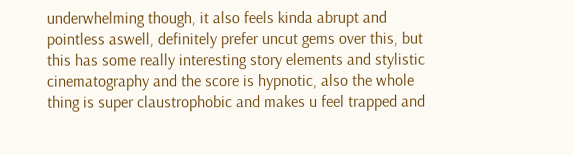underwhelming though, it also feels kinda abrupt and pointless aswell, definitely prefer uncut gems over this, but this has some really interesting story elements and stylistic cinematography and the score is hypnotic, also the whole thing is super claustrophobic and makes u feel trapped and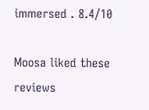immersed . 8.4/10

Moosa liked these reviews